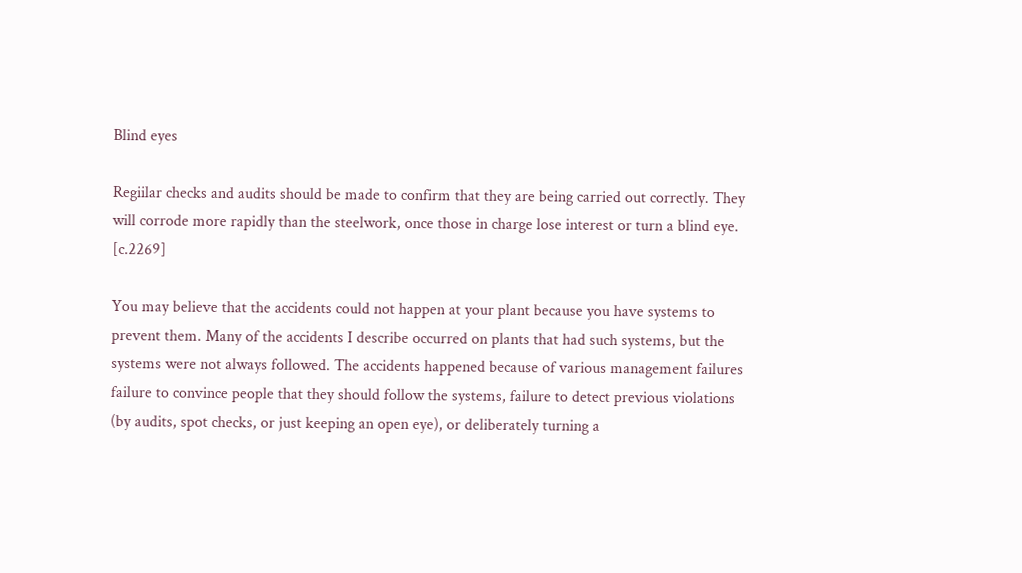Blind eyes

Regiilar checks and audits should be made to confirm that they are being carried out correctly. They will corrode more rapidly than the steelwork, once those in charge lose interest or turn a blind eye.  [c.2269]

You may believe that the accidents could not happen at your plant because you have systems to prevent them. Many of the accidents I describe occurred on plants that had such systems, but the systems were not always followed. The accidents happened because of various management failures failure to convince people that they should follow the systems, failure to detect previous violations (by audits, spot checks, or just keeping an open eye), or deliberately turning a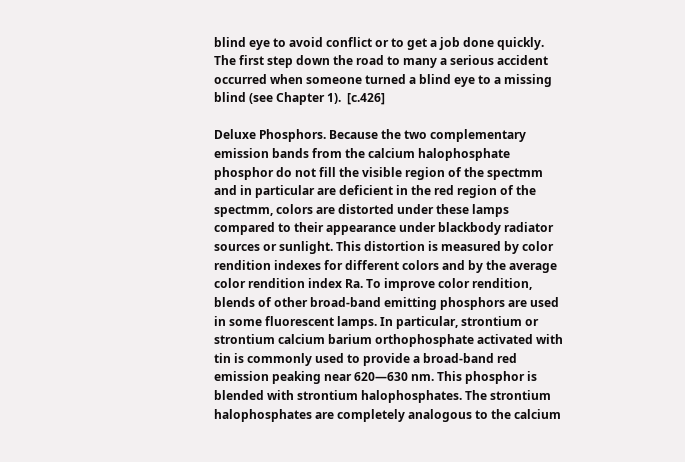blind eye to avoid conflict or to get a job done quickly. The first step down the road to many a serious accident occurred when someone turned a blind eye to a missing blind (see Chapter 1).  [c.426]

Deluxe Phosphors. Because the two complementary emission bands from the calcium halophosphate phosphor do not fill the visible region of the spectmm and in particular are deficient in the red region of the spectmm, colors are distorted under these lamps compared to their appearance under blackbody radiator sources or sunlight. This distortion is measured by color rendition indexes for different colors and by the average color rendition index Ra. To improve color rendition, blends of other broad-band emitting phosphors are used in some fluorescent lamps. In particular, strontium or strontium calcium barium orthophosphate activated with tin is commonly used to provide a broad-band red emission peaking near 620—630 nm. This phosphor is blended with strontium halophosphates. The strontium halophosphates are completely analogous to the calcium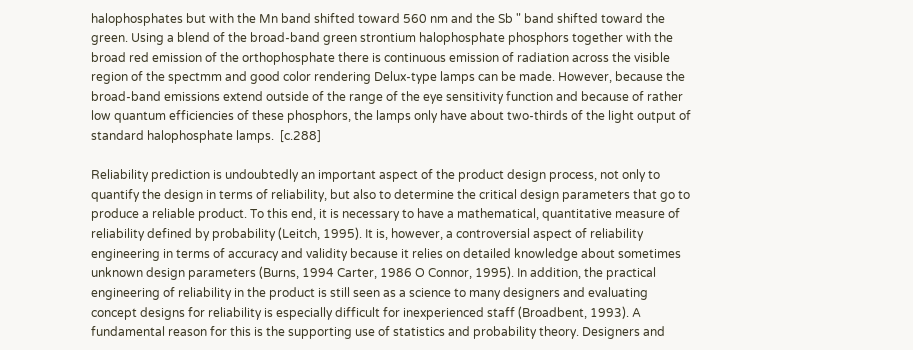halophosphates but with the Mn band shifted toward 560 nm and the Sb " band shifted toward the green. Using a blend of the broad-band green strontium halophosphate phosphors together with the broad red emission of the orthophosphate there is continuous emission of radiation across the visible region of the spectmm and good color rendering Delux-type lamps can be made. However, because the broad-band emissions extend outside of the range of the eye sensitivity function and because of rather low quantum efficiencies of these phosphors, the lamps only have about two-thirds of the light output of standard halophosphate lamps.  [c.288]

Reliability prediction is undoubtedly an important aspect of the product design process, not only to quantify the design in terms of reliability, but also to determine the critical design parameters that go to produce a reliable product. To this end, it is necessary to have a mathematical, quantitative measure of reliability defined by probability (Leitch, 1995). It is, however, a controversial aspect of reliability engineering in terms of accuracy and validity because it relies on detailed knowledge about sometimes unknown design parameters (Burns, 1994 Carter, 1986 O Connor, 1995). In addition, the practical engineering of reliability in the product is still seen as a science to many designers and evaluating concept designs for reliability is especially difficult for inexperienced staff (Broadbent, 1993). A fundamental reason for this is the supporting use of statistics and probability theory. Designers and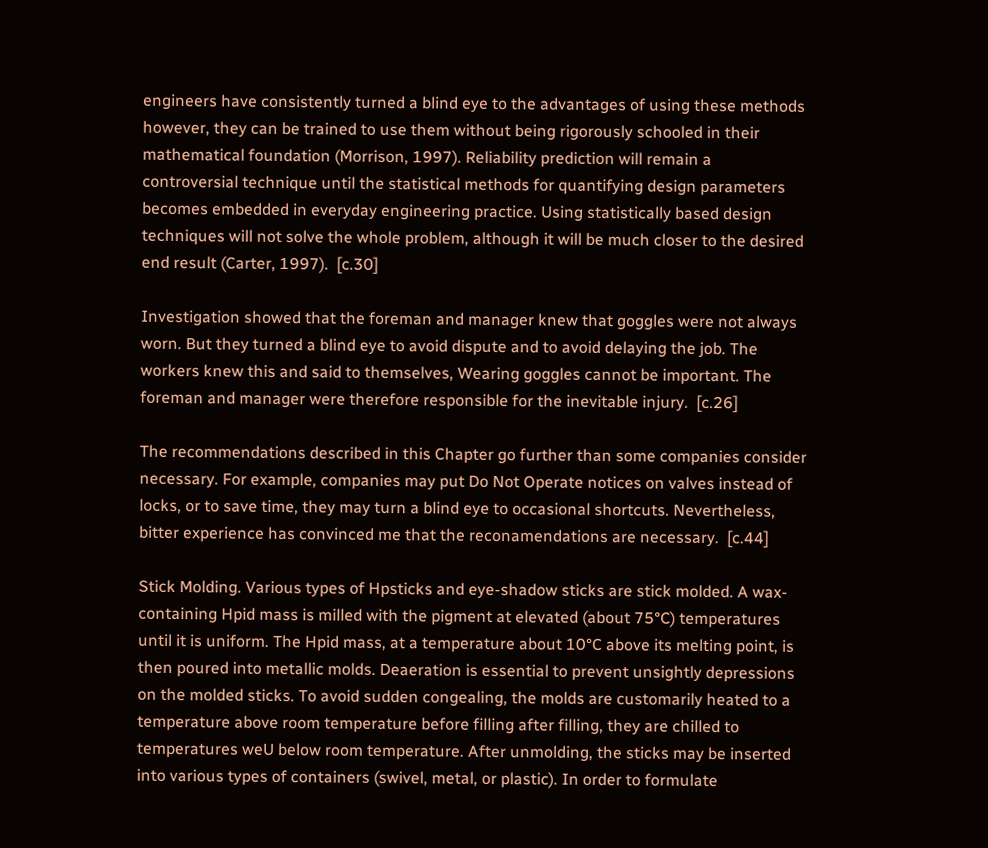engineers have consistently turned a blind eye to the advantages of using these methods however, they can be trained to use them without being rigorously schooled in their mathematical foundation (Morrison, 1997). Reliability prediction will remain a controversial technique until the statistical methods for quantifying design parameters becomes embedded in everyday engineering practice. Using statistically based design techniques will not solve the whole problem, although it will be much closer to the desired end result (Carter, 1997).  [c.30]

Investigation showed that the foreman and manager knew that goggles were not always worn. But they turned a blind eye to avoid dispute and to avoid delaying the job. The workers knew this and said to themselves, Wearing goggles cannot be important. The foreman and manager were therefore responsible for the inevitable injury.  [c.26]

The recommendations described in this Chapter go further than some companies consider necessary. For example, companies may put Do Not Operate notices on valves instead of locks, or to save time, they may turn a blind eye to occasional shortcuts. Nevertheless, bitter experience has convinced me that the reconamendations are necessary.  [c.44]

Stick Molding. Various types of Hpsticks and eye-shadow sticks are stick molded. A wax-containing Hpid mass is milled with the pigment at elevated (about 75°C) temperatures until it is uniform. The Hpid mass, at a temperature about 10°C above its melting point, is then poured into metallic molds. Deaeration is essential to prevent unsightly depressions on the molded sticks. To avoid sudden congealing, the molds are customarily heated to a temperature above room temperature before filling after filling, they are chilled to temperatures weU below room temperature. After unmolding, the sticks may be inserted into various types of containers (swivel, metal, or plastic). In order to formulate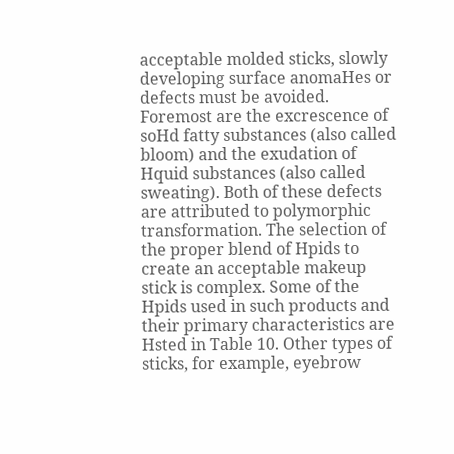acceptable molded sticks, slowly developing surface anomaHes or defects must be avoided. Foremost are the excrescence of soHd fatty substances (also called bloom) and the exudation of Hquid substances (also called sweating). Both of these defects are attributed to polymorphic transformation. The selection of the proper blend of Hpids to create an acceptable makeup stick is complex. Some of the Hpids used in such products and their primary characteristics are Hsted in Table 10. Other types of sticks, for example, eyebrow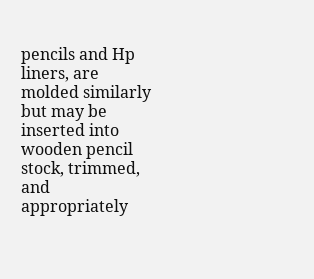pencils and Hp liners, are molded similarly but may be inserted into wooden pencil stock, trimmed, and appropriately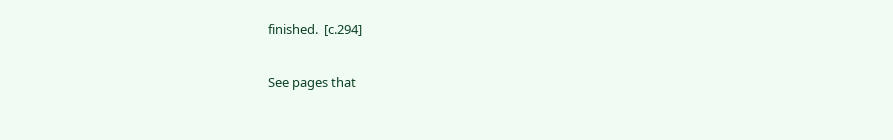finished.  [c.294]

See pages that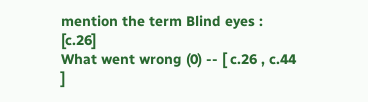mention the term Blind eyes : [c.26]
What went wrong (0) -- [ c.26 , c.44 ]